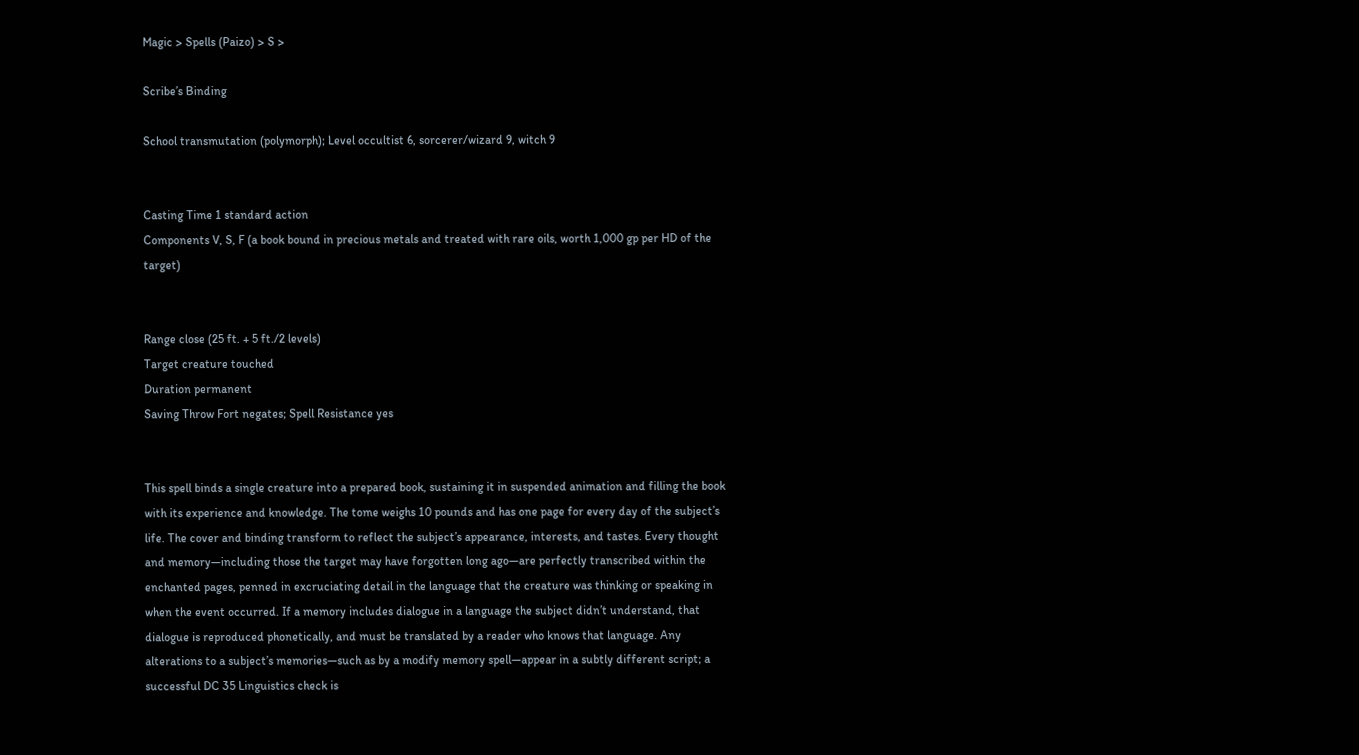Magic > Spells (Paizo) > S >

Scribe’s Binding

School transmutation (polymorph); Level occultist 6, sorcerer/wizard 9, witch 9


Casting Time 1 standard action
Components V, S, F (a book bound in precious metals and treated with rare oils, worth 1,000 gp per HD of the target)


Range close (25 ft. + 5 ft./2 levels)
Target creature touched
Duration permanent
Saving Throw Fort negates; Spell Resistance yes


This spell binds a single creature into a prepared book, sustaining it in suspended animation and filling the book with its experience and knowledge. The tome weighs 10 pounds and has one page for every day of the subject’s life. The cover and binding transform to reflect the subject’s appearance, interests, and tastes. Every thought and memory—including those the target may have forgotten long ago—are perfectly transcribed within the enchanted pages, penned in excruciating detail in the language that the creature was thinking or speaking in when the event occurred. If a memory includes dialogue in a language the subject didn’t understand, that dialogue is reproduced phonetically, and must be translated by a reader who knows that language. Any alterations to a subject’s memories—such as by a modify memory spell—appear in a subtly different script; a successful DC 35 Linguistics check is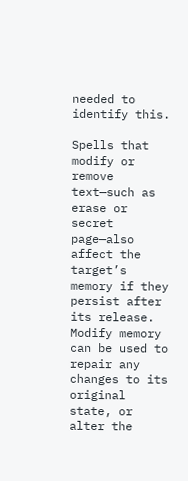needed to identify this.

Spells that modify or remove text—such as erase or secret page—also affect the target’s memory if they persist after its release. Modify memory can be used to repair any changes to its original state, or alter the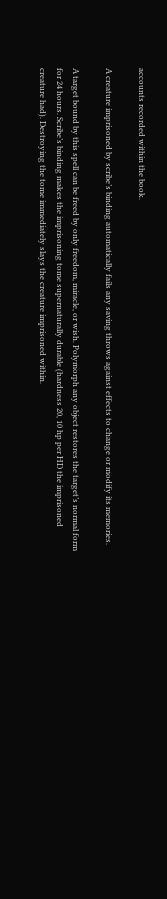accounts recorded within the book.

A creature imprisoned by scribe’s binding automatically fails any saving throws against effects to change or modify its memories.

A target bound by this spell can be freed by only freedom, miracle, or wish. Polymorph any object restores the target’s normal form for 24 hours. Scribe’s binding makes the imprisoning tome supernaturally durable (hardness 20, 10 hp per HD the imprisoned creature had). Destroying the tome immediately slays the creature imprisoned within.